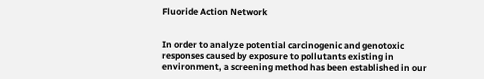Fluoride Action Network


In order to analyze potential carcinogenic and genotoxic responses caused by exposure to pollutants existing in environment, a screening method has been established in our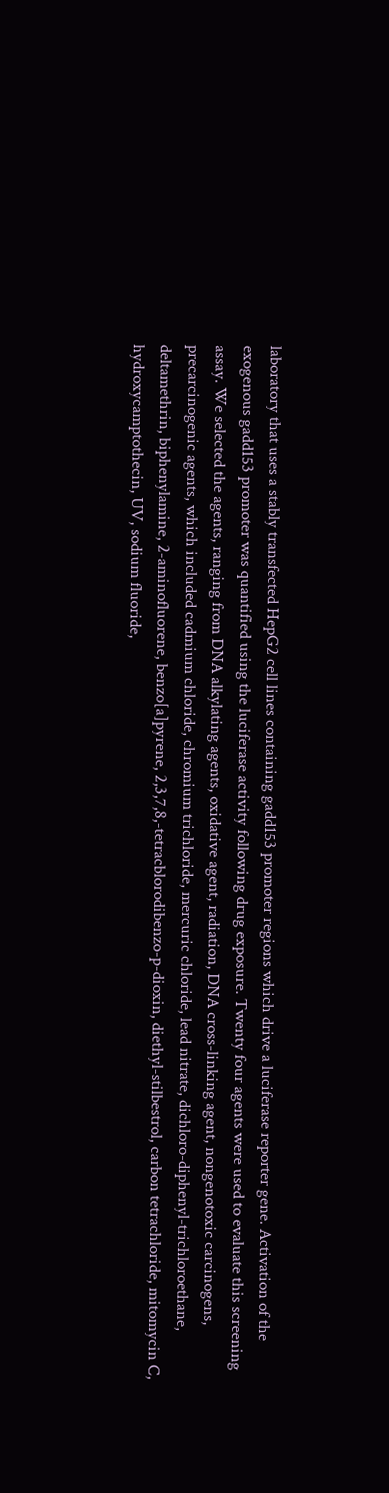laboratory that uses a stably transfected HepG2 cell lines containing gadd153 promoter regions which drive a luciferase reporter gene. Activation of the exogenous gadd153 promoter was quantified using the luciferase activity following drug exposure. Twenty four agents were used to evaluate this screening assay. We selected the agents, ranging from DNA alkylating agents, oxidative agent, radiation, DNA cross-linking agent, nongenotoxic carcinogens, precarcinogenic agents, which included cadmium chloride, chromium trichloride, mercuric chloride, lead nitrate, dichloro-diphenyl-trichloroethane, deltamethrin, biphenylamine, 2-aminofluorene, benzo[a]pyrene, 2,3,7,8,-tetracblorodibenzo-p-dioxin, diethyl-stilbestrol, carbon tetrachloride, mitomycin C, hydroxycamptothecin, UV, sodium fluoride,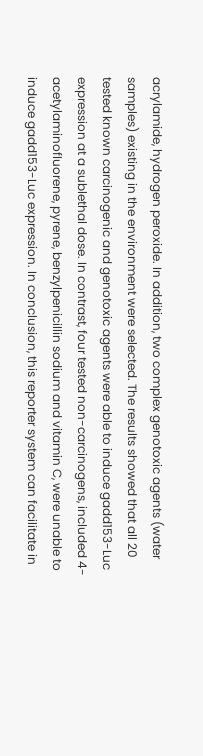acrylamide, hydrogen peroxide. In addition, two complex genotoxic agents (water samples) existing in the environment were selected. The results showed that all 20 tested known carcinogenic and genotoxic agents were able to induce gadd153-Luc expression at a sublethal dose. In contrast, four tested non-carcinogens, included 4-acetylaminofluorene, pyrene, benzylpenicillin sodium and vitamin C, were unable to induce gadd153-Luc expression. In conclusion, this reporter system can facilitate in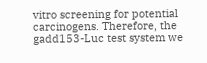vitro screening for potential carcinogens. Therefore, the gadd153-Luc test system we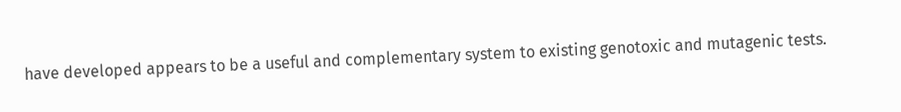have developed appears to be a useful and complementary system to existing genotoxic and mutagenic tests.